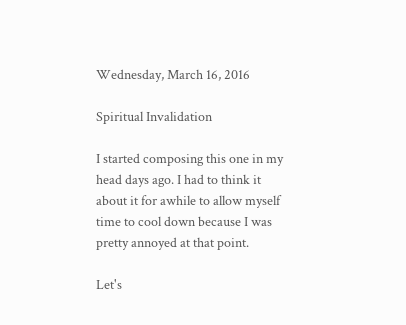Wednesday, March 16, 2016

Spiritual Invalidation

I started composing this one in my head days ago. I had to think it about it for awhile to allow myself time to cool down because I was pretty annoyed at that point.

Let's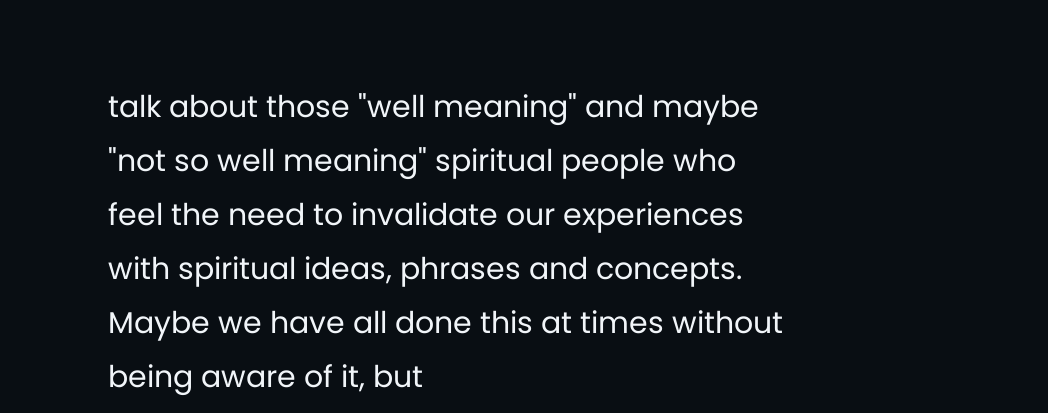talk about those "well meaning" and maybe "not so well meaning" spiritual people who feel the need to invalidate our experiences with spiritual ideas, phrases and concepts. Maybe we have all done this at times without being aware of it, but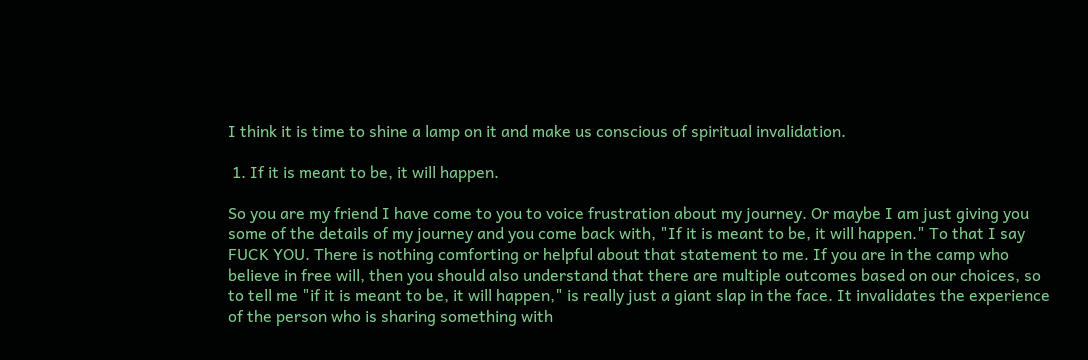I think it is time to shine a lamp on it and make us conscious of spiritual invalidation.

 1. If it is meant to be, it will happen.

So you are my friend I have come to you to voice frustration about my journey. Or maybe I am just giving you some of the details of my journey and you come back with, "If it is meant to be, it will happen." To that I say FUCK YOU. There is nothing comforting or helpful about that statement to me. If you are in the camp who believe in free will, then you should also understand that there are multiple outcomes based on our choices, so to tell me "if it is meant to be, it will happen," is really just a giant slap in the face. It invalidates the experience of the person who is sharing something with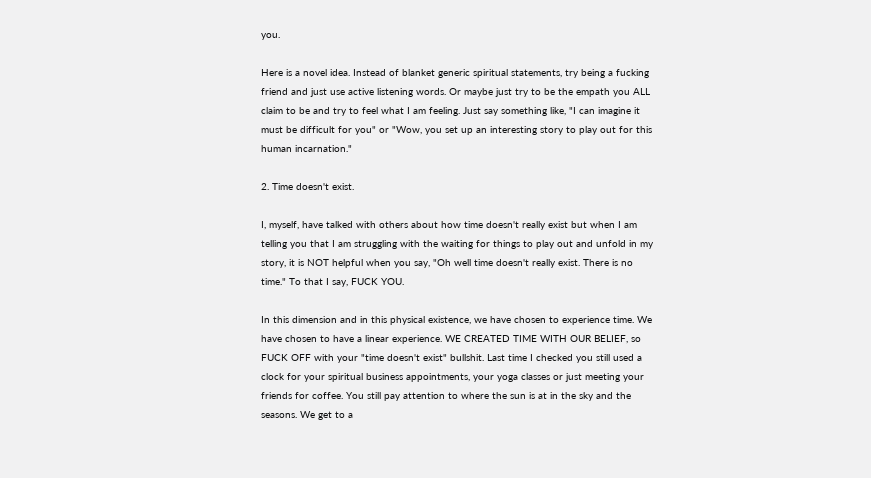you.

Here is a novel idea. Instead of blanket generic spiritual statements, try being a fucking friend and just use active listening words. Or maybe just try to be the empath you ALL claim to be and try to feel what I am feeling. Just say something like, "I can imagine it must be difficult for you" or "Wow, you set up an interesting story to play out for this human incarnation."

2. Time doesn't exist.

I, myself, have talked with others about how time doesn't really exist but when I am telling you that I am struggling with the waiting for things to play out and unfold in my story, it is NOT helpful when you say, "Oh well time doesn't really exist. There is no time." To that I say, FUCK YOU.

In this dimension and in this physical existence, we have chosen to experience time. We have chosen to have a linear experience. WE CREATED TIME WITH OUR BELIEF, so FUCK OFF with your "time doesn't exist" bullshit. Last time I checked you still used a clock for your spiritual business appointments, your yoga classes or just meeting your friends for coffee. You still pay attention to where the sun is at in the sky and the seasons. We get to a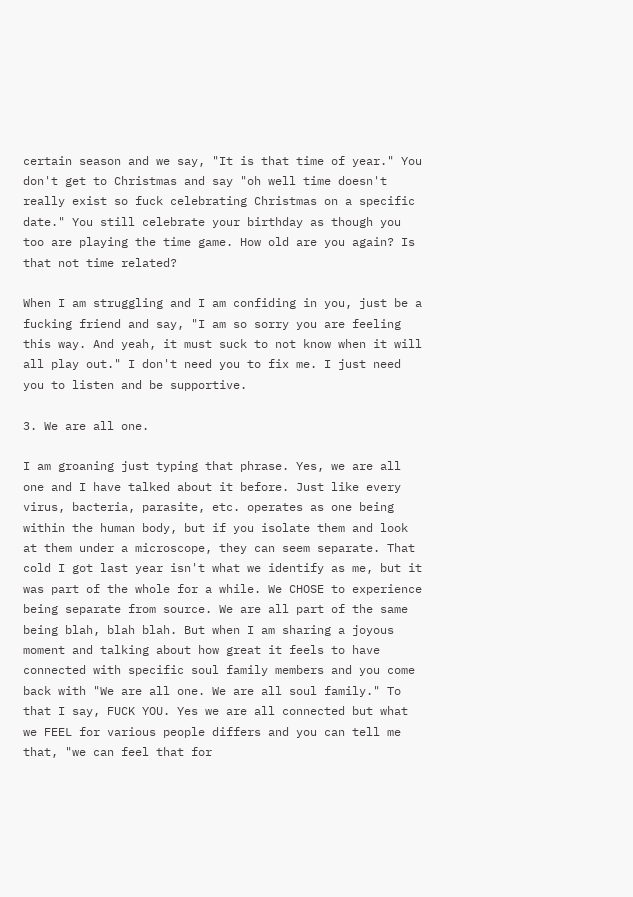certain season and we say, "It is that time of year." You don't get to Christmas and say "oh well time doesn't really exist so fuck celebrating Christmas on a specific date." You still celebrate your birthday as though you too are playing the time game. How old are you again? Is that not time related?

When I am struggling and I am confiding in you, just be a fucking friend and say, "I am so sorry you are feeling this way. And yeah, it must suck to not know when it will all play out." I don't need you to fix me. I just need you to listen and be supportive.

3. We are all one.

I am groaning just typing that phrase. Yes, we are all one and I have talked about it before. Just like every virus, bacteria, parasite, etc. operates as one being within the human body, but if you isolate them and look at them under a microscope, they can seem separate. That cold I got last year isn't what we identify as me, but it was part of the whole for a while. We CHOSE to experience being separate from source. We are all part of the same being blah, blah blah. But when I am sharing a joyous moment and talking about how great it feels to have connected with specific soul family members and you come back with "We are all one. We are all soul family." To that I say, FUCK YOU. Yes we are all connected but what we FEEL for various people differs and you can tell me that, "we can feel that for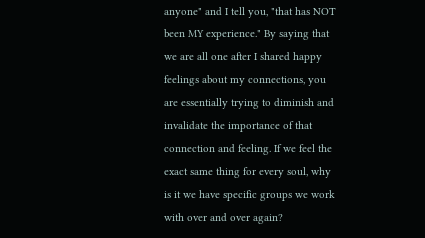anyone" and I tell you, "that has NOT been MY experience." By saying that we are all one after I shared happy feelings about my connections, you are essentially trying to diminish and invalidate the importance of that connection and feeling. If we feel the exact same thing for every soul, why is it we have specific groups we work with over and over again?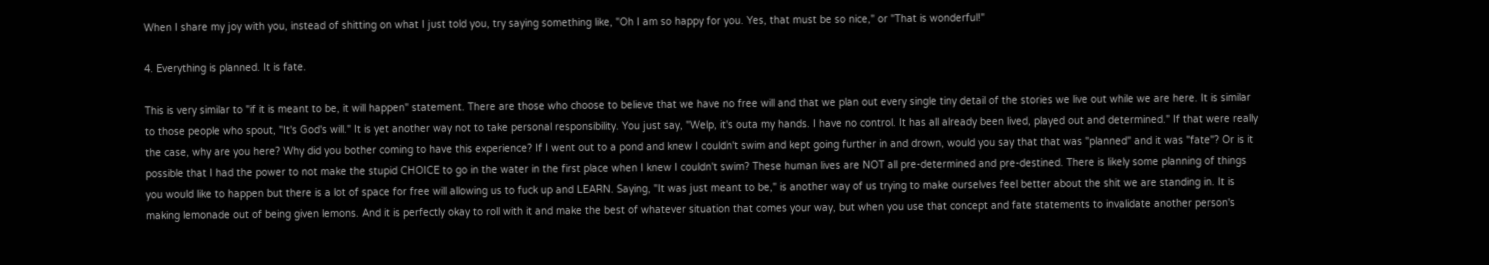When I share my joy with you, instead of shitting on what I just told you, try saying something like, "Oh I am so happy for you. Yes, that must be so nice," or "That is wonderful!"

4. Everything is planned. It is fate.

This is very similar to "if it is meant to be, it will happen" statement. There are those who choose to believe that we have no free will and that we plan out every single tiny detail of the stories we live out while we are here. It is similar to those people who spout, "It's God's will." It is yet another way not to take personal responsibility. You just say, "Welp, it's outa my hands. I have no control. It has all already been lived, played out and determined." If that were really the case, why are you here? Why did you bother coming to have this experience? If I went out to a pond and knew I couldn't swim and kept going further in and drown, would you say that that was "planned" and it was "fate"? Or is it possible that I had the power to not make the stupid CHOICE to go in the water in the first place when I knew I couldn't swim? These human lives are NOT all pre-determined and pre-destined. There is likely some planning of things you would like to happen but there is a lot of space for free will allowing us to fuck up and LEARN. Saying, "It was just meant to be," is another way of us trying to make ourselves feel better about the shit we are standing in. It is making lemonade out of being given lemons. And it is perfectly okay to roll with it and make the best of whatever situation that comes your way, but when you use that concept and fate statements to invalidate another person's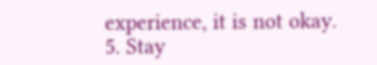experience, it is not okay.
5. Stay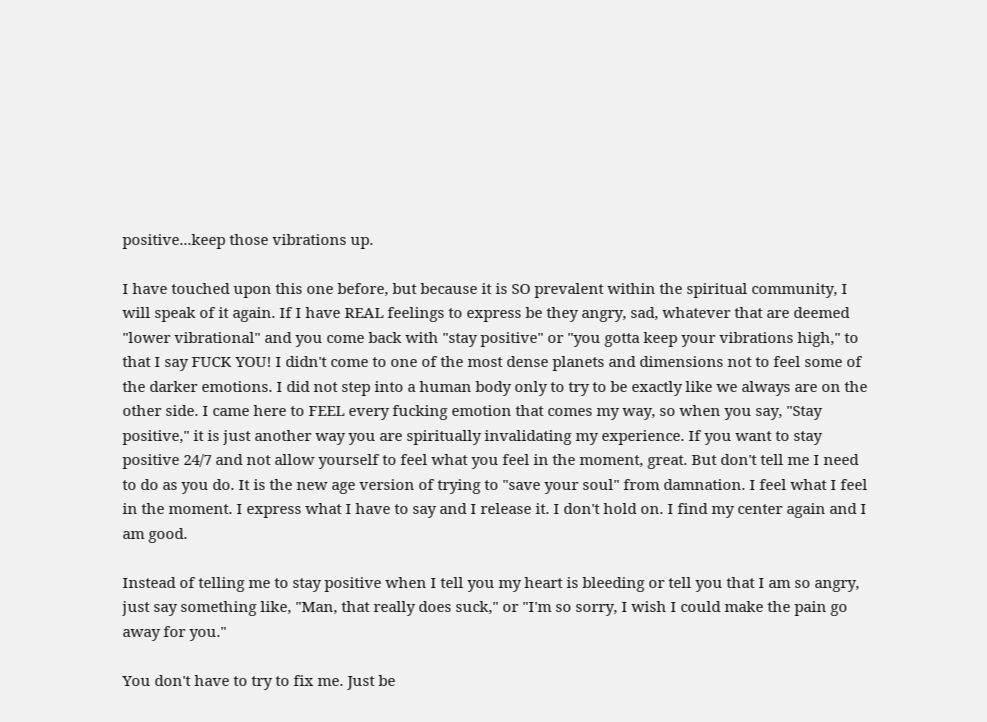positive...keep those vibrations up.

I have touched upon this one before, but because it is SO prevalent within the spiritual community, I will speak of it again. If I have REAL feelings to express be they angry, sad, whatever that are deemed "lower vibrational" and you come back with "stay positive" or "you gotta keep your vibrations high," to that I say FUCK YOU! I didn't come to one of the most dense planets and dimensions not to feel some of the darker emotions. I did not step into a human body only to try to be exactly like we always are on the other side. I came here to FEEL every fucking emotion that comes my way, so when you say, "Stay positive," it is just another way you are spiritually invalidating my experience. If you want to stay positive 24/7 and not allow yourself to feel what you feel in the moment, great. But don't tell me I need to do as you do. It is the new age version of trying to "save your soul" from damnation. I feel what I feel in the moment. I express what I have to say and I release it. I don't hold on. I find my center again and I am good.

Instead of telling me to stay positive when I tell you my heart is bleeding or tell you that I am so angry, just say something like, "Man, that really does suck," or "I'm so sorry, I wish I could make the pain go away for you."

You don't have to try to fix me. Just be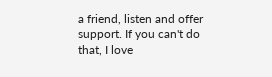a friend, listen and offer support. If you can't do that, I love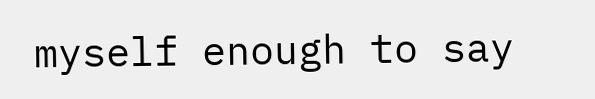myself enough to say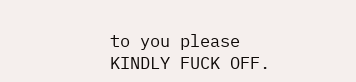to you please KINDLY FUCK OFF.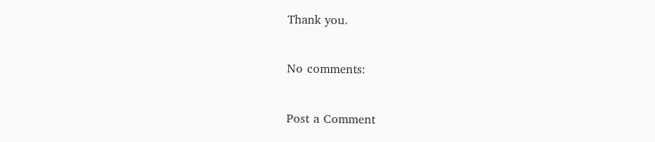Thank you.

No comments:

Post a Comment